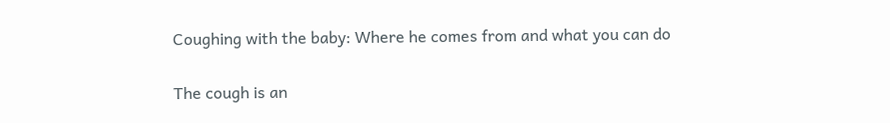Coughing with the baby: Where he comes from and what you can do

The cough is an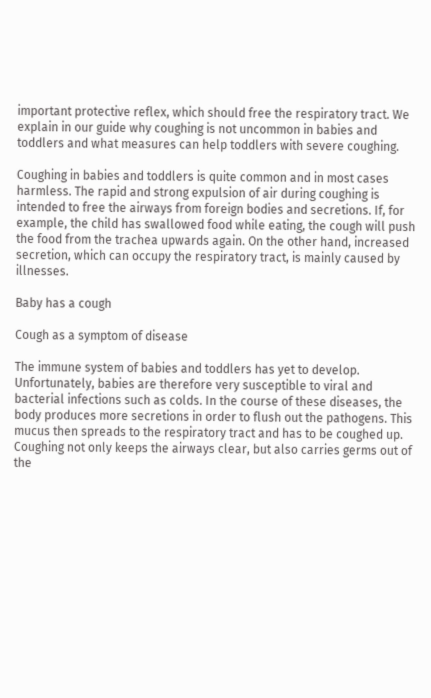important protective reflex, which should free the respiratory tract. We explain in our guide why coughing is not uncommon in babies and toddlers and what measures can help toddlers with severe coughing.

Coughing in babies and toddlers is quite common and in most cases harmless. The rapid and strong expulsion of air during coughing is intended to free the airways from foreign bodies and secretions. If, for example, the child has swallowed food while eating, the cough will push the food from the trachea upwards again. On the other hand, increased secretion, which can occupy the respiratory tract, is mainly caused by illnesses.

Baby has a cough

Cough as a symptom of disease

The immune system of babies and toddlers has yet to develop. Unfortunately, babies are therefore very susceptible to viral and bacterial infections such as colds. In the course of these diseases, the body produces more secretions in order to flush out the pathogens. This mucus then spreads to the respiratory tract and has to be coughed up. Coughing not only keeps the airways clear, but also carries germs out of the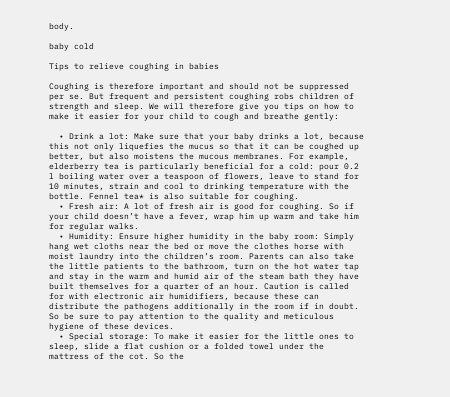body.

baby cold

Tips to relieve coughing in babies

Coughing is therefore important and should not be suppressed per se. But frequent and persistent coughing robs children of strength and sleep. We will therefore give you tips on how to make it easier for your child to cough and breathe gently:

  • Drink a lot: Make sure that your baby drinks a lot, because this not only liquefies the mucus so that it can be coughed up better, but also moistens the mucous membranes. For example, elderberry tea is particularly beneficial for a cold: pour 0.2 l boiling water over a teaspoon of flowers, leave to stand for 10 minutes, strain and cool to drinking temperature with the bottle. Fennel tea* is also suitable for coughing.
  • Fresh air: A lot of fresh air is good for coughing. So if your child doesn’t have a fever, wrap him up warm and take him for regular walks.
  • Humidity: Ensure higher humidity in the baby room: Simply hang wet cloths near the bed or move the clothes horse with moist laundry into the children’s room. Parents can also take the little patients to the bathroom, turn on the hot water tap and stay in the warm and humid air of the steam bath they have built themselves for a quarter of an hour. Caution is called for with electronic air humidifiers, because these can distribute the pathogens additionally in the room if in doubt. So be sure to pay attention to the quality and meticulous hygiene of these devices.
  • Special storage: To make it easier for the little ones to sleep, slide a flat cushion or a folded towel under the mattress of the cot. So the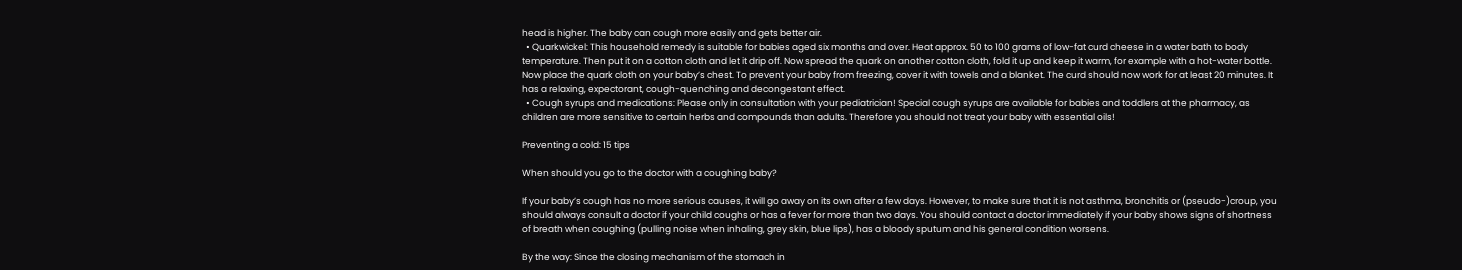head is higher. The baby can cough more easily and gets better air.
  • Quarkwickel: This household remedy is suitable for babies aged six months and over. Heat approx. 50 to 100 grams of low-fat curd cheese in a water bath to body temperature. Then put it on a cotton cloth and let it drip off. Now spread the quark on another cotton cloth, fold it up and keep it warm, for example with a hot-water bottle. Now place the quark cloth on your baby’s chest. To prevent your baby from freezing, cover it with towels and a blanket. The curd should now work for at least 20 minutes. It has a relaxing, expectorant, cough-quenching and decongestant effect.
  • Cough syrups and medications: Please only in consultation with your pediatrician! Special cough syrups are available for babies and toddlers at the pharmacy, as children are more sensitive to certain herbs and compounds than adults. Therefore you should not treat your baby with essential oils!

Preventing a cold: 15 tips

When should you go to the doctor with a coughing baby?

If your baby’s cough has no more serious causes, it will go away on its own after a few days. However, to make sure that it is not asthma, bronchitis or (pseudo-)croup, you should always consult a doctor if your child coughs or has a fever for more than two days. You should contact a doctor immediately if your baby shows signs of shortness of breath when coughing (pulling noise when inhaling, grey skin, blue lips), has a bloody sputum and his general condition worsens.

By the way: Since the closing mechanism of the stomach in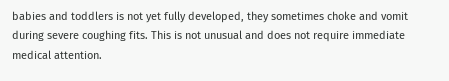babies and toddlers is not yet fully developed, they sometimes choke and vomit during severe coughing fits. This is not unusual and does not require immediate medical attention.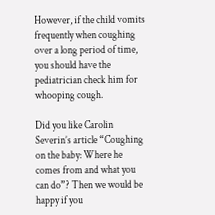However, if the child vomits frequently when coughing over a long period of time, you should have the pediatrician check him for whooping cough.

Did you like Carolin Severin’s article “Coughing on the baby: Where he comes from and what you can do”? Then we would be happy if you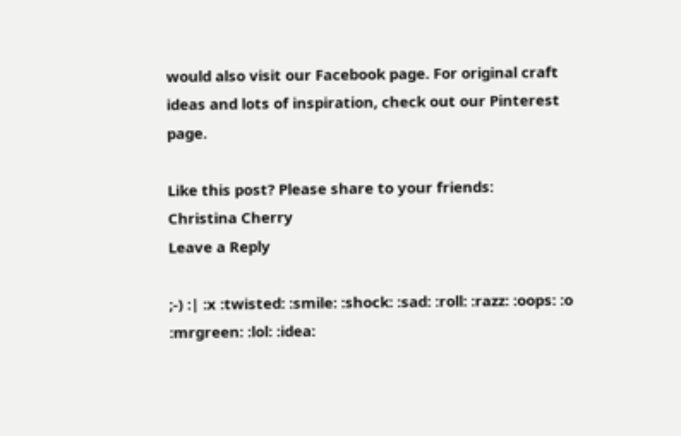would also visit our Facebook page. For original craft ideas and lots of inspiration, check out our Pinterest page.

Like this post? Please share to your friends:
Christina Cherry
Leave a Reply

;-) :| :x :twisted: :smile: :shock: :sad: :roll: :razz: :oops: :o :mrgreen: :lol: :idea: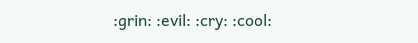:grin: :evil: :cry: :cool: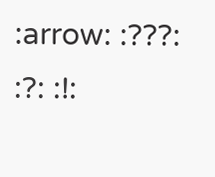:arrow: :???: :?: :!: